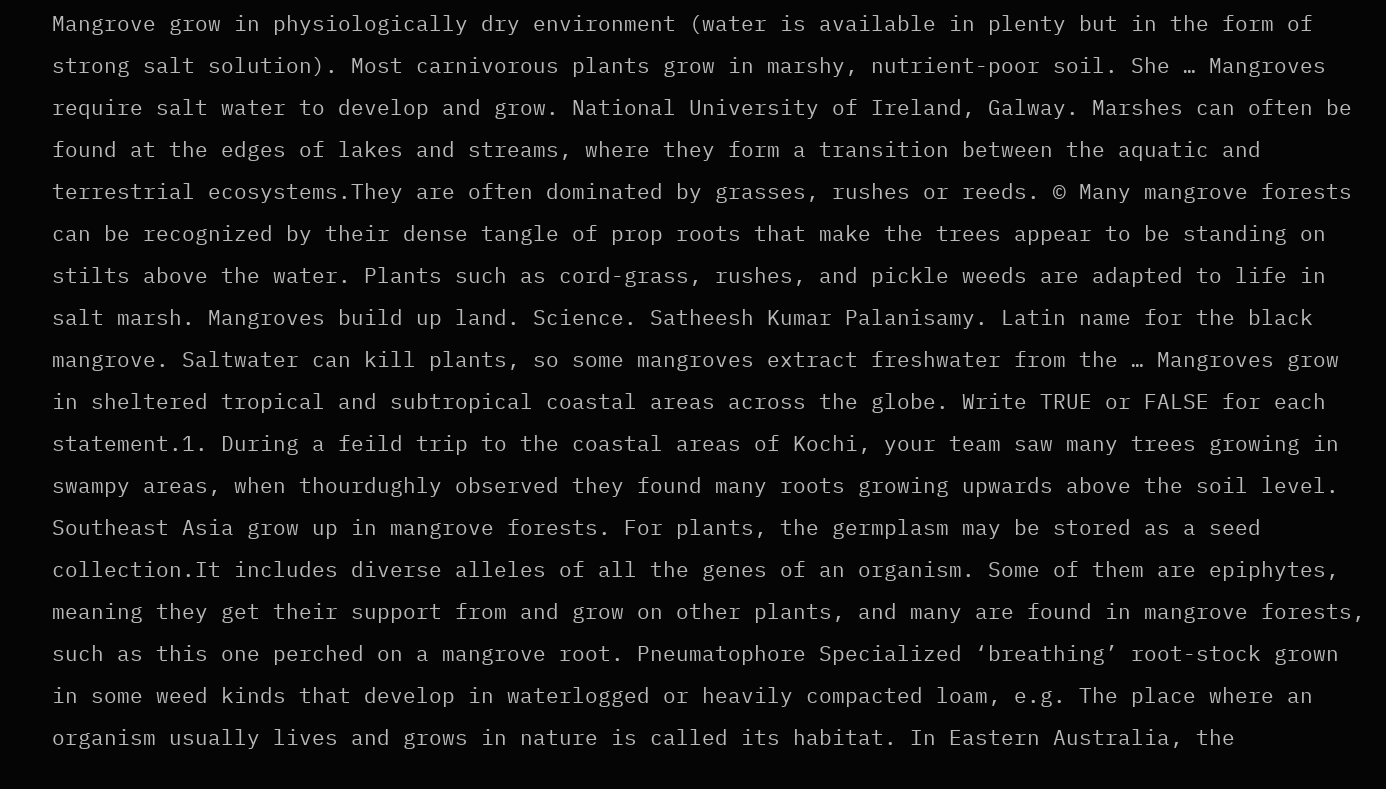Mangrove grow in physiologically dry environment (water is available in plenty but in the form of strong salt solution). Most carnivorous plants grow in marshy, nutrient-poor soil. She … Mangroves require salt water to develop and grow. National University of Ireland, Galway. Marshes can often be found at the edges of lakes and streams, where they form a transition between the aquatic and terrestrial ecosystems.They are often dominated by grasses, rushes or reeds. © Many mangrove forests can be recognized by their dense tangle of prop roots that make the trees appear to be standing on stilts above the water. Plants such as cord-grass, rushes, and pickle weeds are adapted to life in salt marsh. Mangroves build up land. Science. Satheesh Kumar Palanisamy. Latin name for the black mangrove. Saltwater can kill plants, so some mangroves extract freshwater from the … Mangroves grow in sheltered tropical and subtropical coastal areas across the globe. Write TRUE or FALSE for each statement.1. During a feild trip to the coastal areas of Kochi, your team saw many trees growing in swampy areas, when thourdughly observed they found many roots growing upwards above the soil level. Southeast Asia grow up in mangrove forests. For plants, the germplasm may be stored as a seed collection.It includes diverse alleles of all the genes of an organism. Some of them are epiphytes, meaning they get their support from and grow on other plants, and many are found in mangrove forests, such as this one perched on a mangrove root. Pneumatophore Specialized ‘breathing’ root-stock grown in some weed kinds that develop in waterlogged or heavily compacted loam, e.g. The place where an organism usually lives and grows in nature is called its habitat. In Eastern Australia, the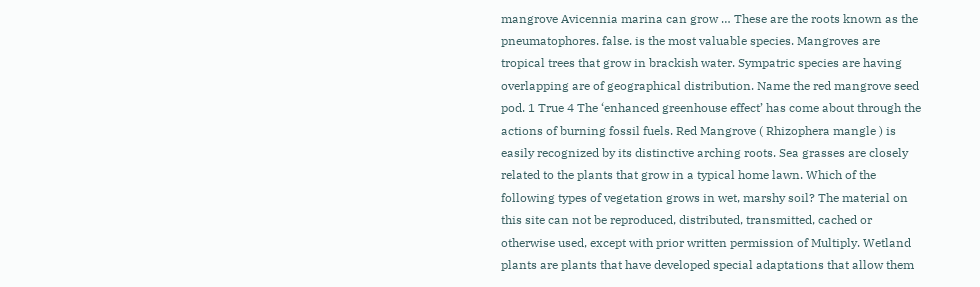mangrove Avicennia marina can grow … These are the roots known as the pneumatophores. false. is the most valuable species. Mangroves are tropical trees that grow in brackish water. Sympatric species are having overlapping are of geographical distribution. Name the red mangrove seed pod. 1 True 4 The ‘enhanced greenhouse effect’ has come about through the actions of burning fossil fuels. Red Mangrove ( Rhizophera mangle ) is easily recognized by its distinctive arching roots. Sea grasses are closely related to the plants that grow in a typical home lawn. Which of the following types of vegetation grows in wet, marshy soil? The material on this site can not be reproduced, distributed, transmitted, cached or otherwise used, except with prior written permission of Multiply. Wetland plants are plants that have developed special adaptations that allow them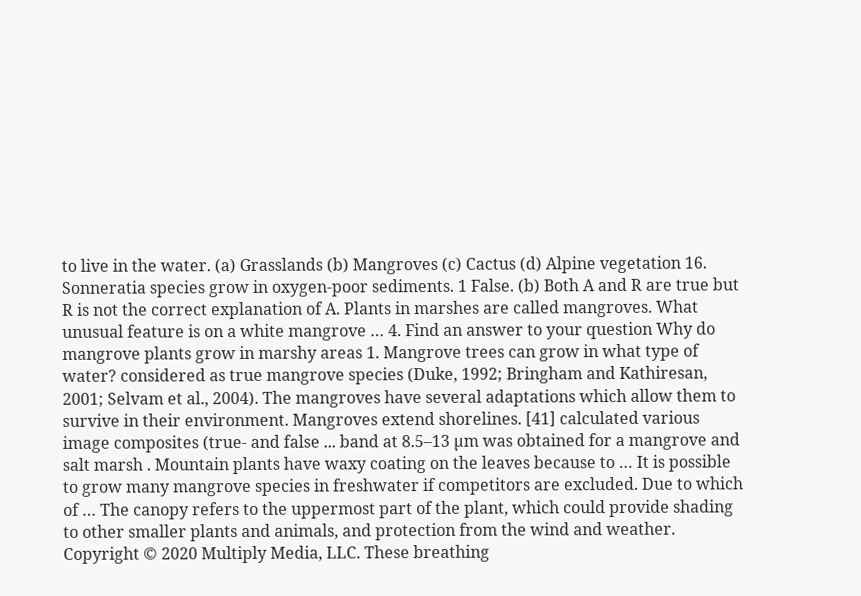to live in the water. (a) Grasslands (b) Mangroves (c) Cactus (d) Alpine vegetation 16. Sonneratia species grow in oxygen-poor sediments. 1 False. (b) Both A and R are true but R is not the correct explanation of A. Plants in marshes are called mangroves. What unusual feature is on a white mangrove … 4. Find an answer to your question Why do mangrove plants grow in marshy areas 1. Mangrove trees can grow in what type of water? considered as true mangrove species (Duke, 1992; Bringham and Kathiresan, 2001; Selvam et al., 2004). The mangroves have several adaptations which allow them to survive in their environment. Mangroves extend shorelines. [41] calculated various image composites (true- and false ... band at 8.5–13 µm was obtained for a mangrove and salt marsh . Mountain plants have waxy coating on the leaves because to … It is possible to grow many mangrove species in freshwater if competitors are excluded. Due to which of … The canopy refers to the uppermost part of the plant, which could provide shading to other smaller plants and animals, and protection from the wind and weather. Copyright © 2020 Multiply Media, LLC. These breathing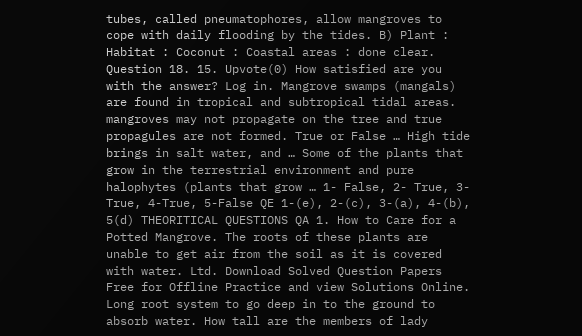tubes, called pneumatophores, allow mangroves to cope with daily flooding by the tides. B) Plant : Habitat : Coconut : Coastal areas : done clear. Question 18. 15. Upvote(0) How satisfied are you with the answer? Log in. Mangrove swamps (mangals) are found in tropical and subtropical tidal areas. mangroves may not propagate on the tree and true propagules are not formed. True or False … High tide brings in salt water, and … Some of the plants that grow in the terrestrial environment and pure halophytes (plants that grow … 1- False, 2- True, 3-True, 4-True, 5-False QE 1-(e), 2-(c), 3-(a), 4-(b), 5(d) THEORITICAL QUESTIONS QA 1. How to Care for a Potted Mangrove. The roots of these plants are unable to get air from the soil as it is covered with water. Ltd. Download Solved Question Papers Free for Offline Practice and view Solutions Online. Long root system to go deep in to the ground to absorb water. How tall are the members of lady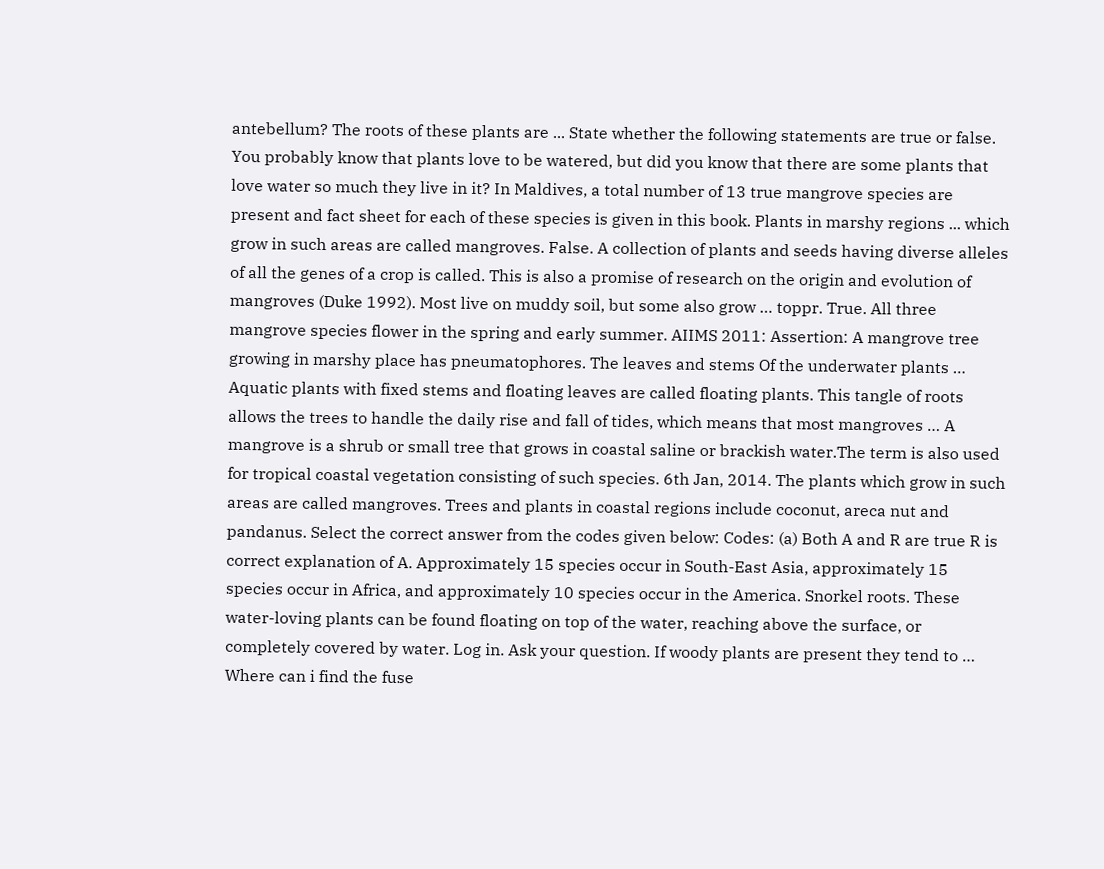antebellum? The roots of these plants are ... State whether the following statements are true or false. You probably know that plants love to be watered, but did you know that there are some plants that love water so much they live in it? In Maldives, a total number of 13 true mangrove species are present and fact sheet for each of these species is given in this book. Plants in marshy regions ... which grow in such areas are called mangroves. False. A collection of plants and seeds having diverse alleles of all the genes of a crop is called. This is also a promise of research on the origin and evolution of mangroves (Duke 1992). Most live on muddy soil, but some also grow … toppr. True. All three mangrove species flower in the spring and early summer. AIIMS 2011: Assertion: A mangrove tree growing in marshy place has pneumatophores. The leaves and stems Of the underwater plants … Aquatic plants with fixed stems and floating leaves are called floating plants. This tangle of roots allows the trees to handle the daily rise and fall of tides, which means that most mangroves … A mangrove is a shrub or small tree that grows in coastal saline or brackish water.The term is also used for tropical coastal vegetation consisting of such species. 6th Jan, 2014. The plants which grow in such areas are called mangroves. Trees and plants in coastal regions include coconut, areca nut and pandanus. Select the correct answer from the codes given below: Codes: (a) Both A and R are true R is correct explanation of A. Approximately 15 species occur in South-East Asia, approximately 15 species occur in Africa, and approximately 10 species occur in the America. Snorkel roots. These water-loving plants can be found floating on top of the water, reaching above the surface, or completely covered by water. Log in. Ask your question. If woody plants are present they tend to … Where can i find the fuse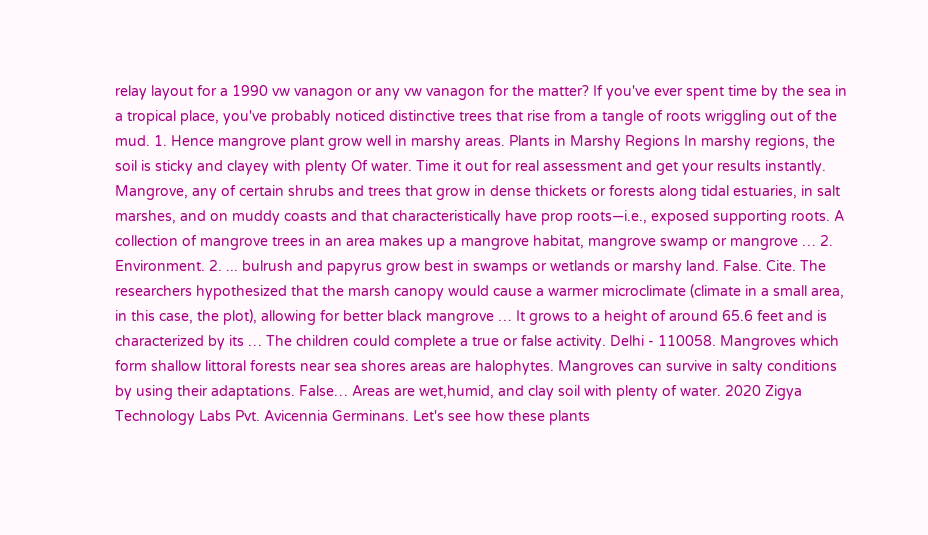relay layout for a 1990 vw vanagon or any vw vanagon for the matter? If you've ever spent time by the sea in a tropical place, you've probably noticed distinctive trees that rise from a tangle of roots wriggling out of the mud. 1. Hence mangrove plant grow well in marshy areas. Plants in Marshy Regions In marshy regions, the soil is sticky and clayey with plenty Of water. Time it out for real assessment and get your results instantly. Mangrove, any of certain shrubs and trees that grow in dense thickets or forests along tidal estuaries, in salt marshes, and on muddy coasts and that characteristically have prop roots—i.e., exposed supporting roots. A collection of mangrove trees in an area makes up a mangrove habitat, mangrove swamp or mangrove … 2. Environment. 2. ... bulrush and papyrus grow best in swamps or wetlands or marshy land. False. Cite. The researchers hypothesized that the marsh canopy would cause a warmer microclimate (climate in a small area, in this case, the plot), allowing for better black mangrove … It grows to a height of around 65.6 feet and is characterized by its … The children could complete a true or false activity. Delhi - 110058. Mangroves which form shallow littoral forests near sea shores areas are halophytes. Mangroves can survive in salty conditions by using their adaptations. False… Areas are wet,humid, and clay soil with plenty of water. 2020 Zigya Technology Labs Pvt. Avicennia Germinans. Let's see how these plants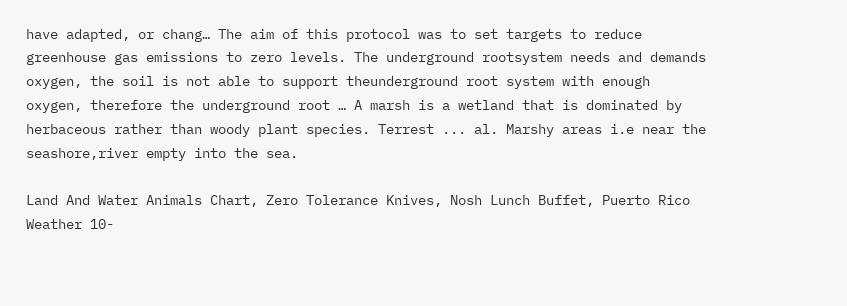have adapted, or chang… The aim of this protocol was to set targets to reduce greenhouse gas emissions to zero levels. The underground rootsystem needs and demands oxygen, the soil is not able to support theunderground root system with enough oxygen, therefore the underground root … A marsh is a wetland that is dominated by herbaceous rather than woody plant species. Terrest ... al. Marshy areas i.e near the seashore,river empty into the sea.

Land And Water Animals Chart, Zero Tolerance Knives, Nosh Lunch Buffet, Puerto Rico Weather 10-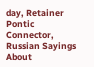day, Retainer Pontic Connector, Russian Sayings About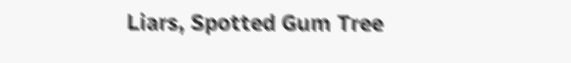Liars, Spotted Gum Tree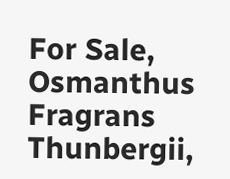For Sale, Osmanthus Fragrans Thunbergii,